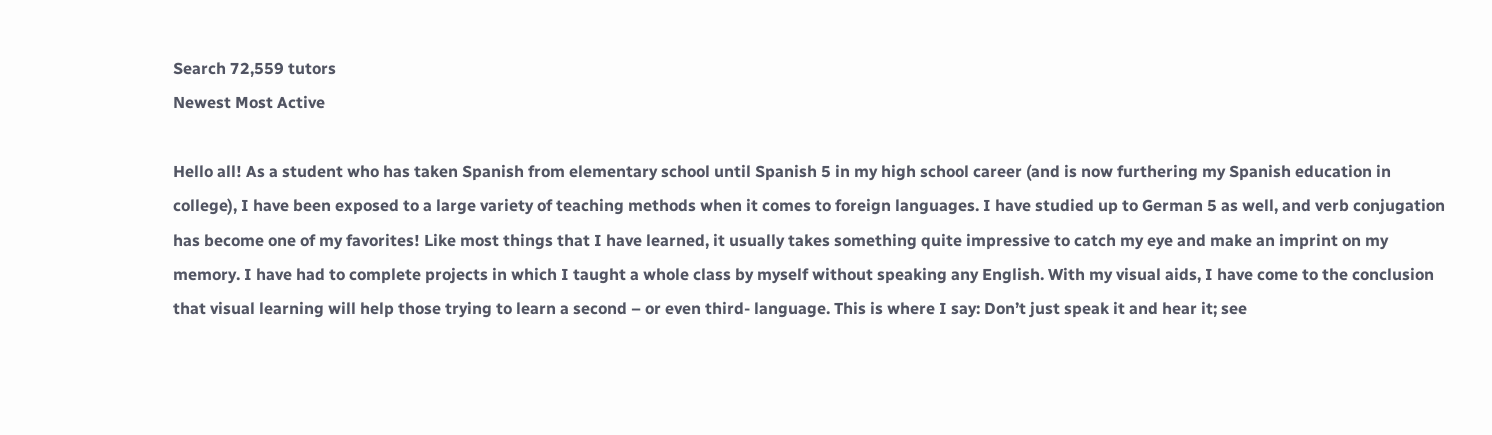Search 72,559 tutors
Newest Most Active

Hello all! As a student who has taken Spanish from elementary school until Spanish 5 in my high school career (and is now furthering my Spanish education in college), I have been exposed to a large variety of teaching methods when it comes to foreign languages. I have studied up to German 5 as well, and verb conjugation has become one of my favorites! Like most things that I have learned, it usually takes something quite impressive to catch my eye and make an imprint on my memory. I have had to complete projects in which I taught a whole class by myself without speaking any English. With my visual aids, I have come to the conclusion that visual learning will help those trying to learn a second – or even third- language. This is where I say: Don’t just speak it and hear it; see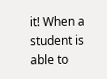it! When a student is able to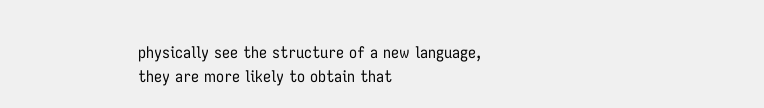physically see the structure of a new language, they are more likely to obtain that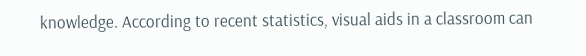knowledge. According to recent statistics, visual aids in a classroom can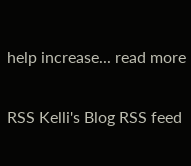help increase... read more

RSS Kelli's Blog RSS feed